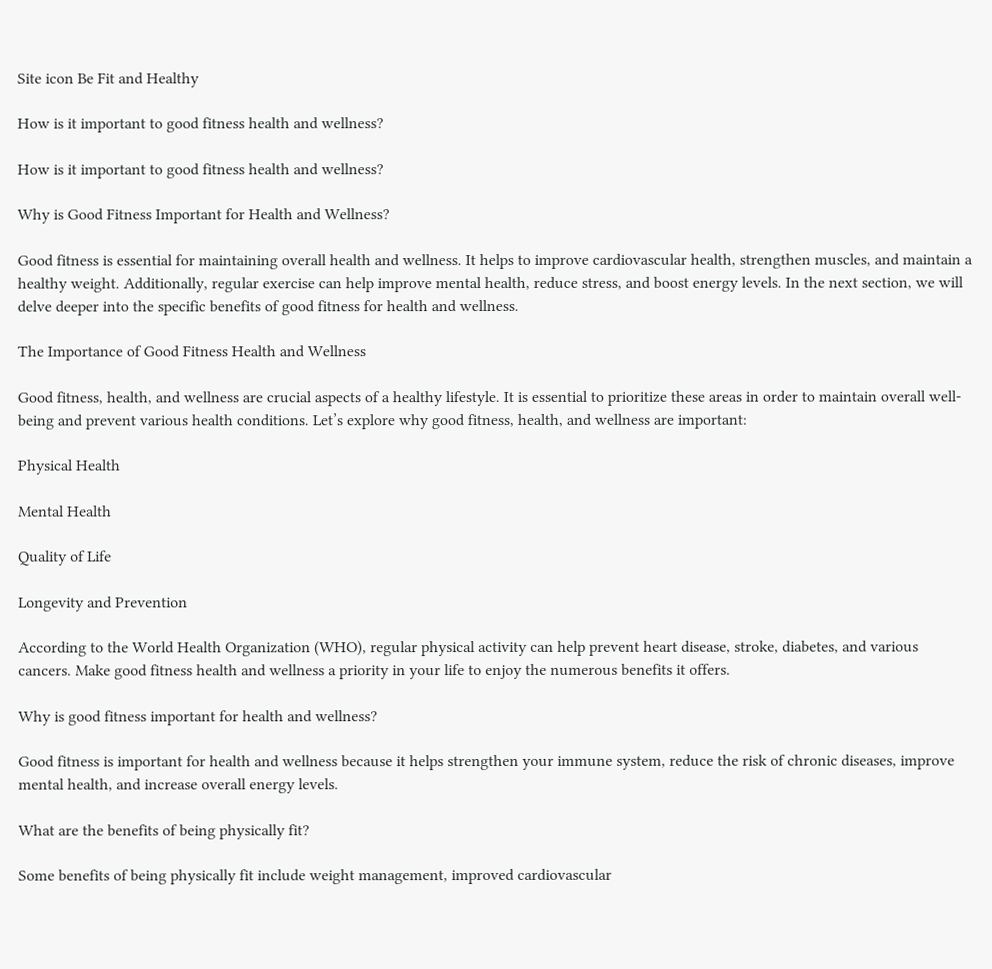Site icon Be Fit and Healthy

How is it important to good fitness health and wellness?

How is it important to good fitness health and wellness?

Why is Good Fitness Important for Health and Wellness?

Good fitness is essential for maintaining overall health and wellness. It helps to improve cardiovascular health, strengthen muscles, and maintain a healthy weight. Additionally, regular exercise can help improve mental health, reduce stress, and boost energy levels. In the next section, we will delve deeper into the specific benefits of good fitness for health and wellness.

The Importance of Good Fitness Health and Wellness

Good fitness, health, and wellness are crucial aspects of a healthy lifestyle. It is essential to prioritize these areas in order to maintain overall well-being and prevent various health conditions. Let’s explore why good fitness, health, and wellness are important:

Physical Health

Mental Health

Quality of Life

Longevity and Prevention

According to the World Health Organization (WHO), regular physical activity can help prevent heart disease, stroke, diabetes, and various cancers. Make good fitness health and wellness a priority in your life to enjoy the numerous benefits it offers.

Why is good fitness important for health and wellness?

Good fitness is important for health and wellness because it helps strengthen your immune system, reduce the risk of chronic diseases, improve mental health, and increase overall energy levels.

What are the benefits of being physically fit?

Some benefits of being physically fit include weight management, improved cardiovascular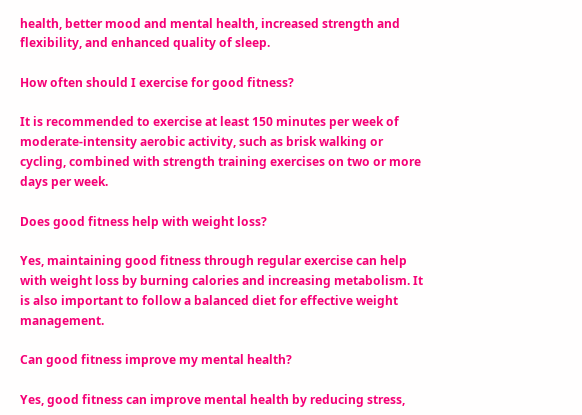health, better mood and mental health, increased strength and flexibility, and enhanced quality of sleep.

How often should I exercise for good fitness?

It is recommended to exercise at least 150 minutes per week of moderate-intensity aerobic activity, such as brisk walking or cycling, combined with strength training exercises on two or more days per week.

Does good fitness help with weight loss?

Yes, maintaining good fitness through regular exercise can help with weight loss by burning calories and increasing metabolism. It is also important to follow a balanced diet for effective weight management.

Can good fitness improve my mental health?

Yes, good fitness can improve mental health by reducing stress,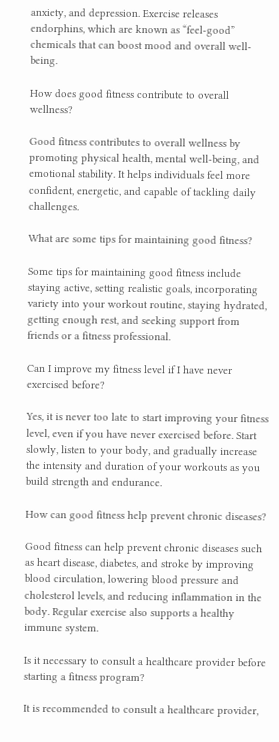anxiety, and depression. Exercise releases endorphins, which are known as “feel-good” chemicals that can boost mood and overall well-being.

How does good fitness contribute to overall wellness?

Good fitness contributes to overall wellness by promoting physical health, mental well-being, and emotional stability. It helps individuals feel more confident, energetic, and capable of tackling daily challenges.

What are some tips for maintaining good fitness?

Some tips for maintaining good fitness include staying active, setting realistic goals, incorporating variety into your workout routine, staying hydrated, getting enough rest, and seeking support from friends or a fitness professional.

Can I improve my fitness level if I have never exercised before?

Yes, it is never too late to start improving your fitness level, even if you have never exercised before. Start slowly, listen to your body, and gradually increase the intensity and duration of your workouts as you build strength and endurance.

How can good fitness help prevent chronic diseases?

Good fitness can help prevent chronic diseases such as heart disease, diabetes, and stroke by improving blood circulation, lowering blood pressure and cholesterol levels, and reducing inflammation in the body. Regular exercise also supports a healthy immune system.

Is it necessary to consult a healthcare provider before starting a fitness program?

It is recommended to consult a healthcare provider,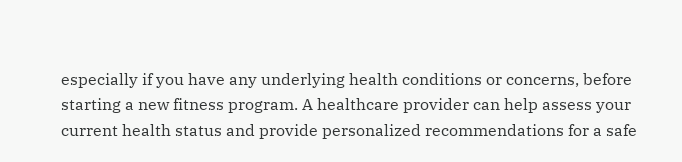especially if you have any underlying health conditions or concerns, before starting a new fitness program. A healthcare provider can help assess your current health status and provide personalized recommendations for a safe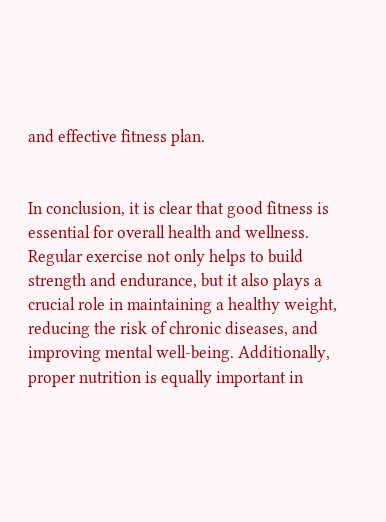and effective fitness plan.


In conclusion, it is clear that good fitness is essential for overall health and wellness. Regular exercise not only helps to build strength and endurance, but it also plays a crucial role in maintaining a healthy weight, reducing the risk of chronic diseases, and improving mental well-being. Additionally, proper nutrition is equally important in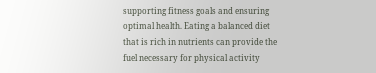supporting fitness goals and ensuring optimal health. Eating a balanced diet that is rich in nutrients can provide the fuel necessary for physical activity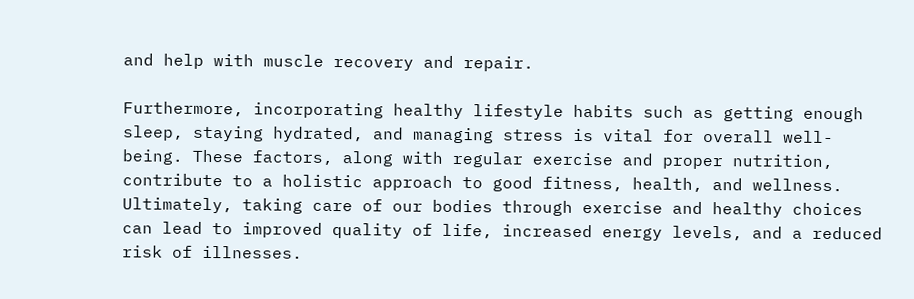and help with muscle recovery and repair.

Furthermore, incorporating healthy lifestyle habits such as getting enough sleep, staying hydrated, and managing stress is vital for overall well-being. These factors, along with regular exercise and proper nutrition, contribute to a holistic approach to good fitness, health, and wellness. Ultimately, taking care of our bodies through exercise and healthy choices can lead to improved quality of life, increased energy levels, and a reduced risk of illnesses.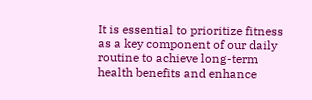It is essential to prioritize fitness as a key component of our daily routine to achieve long-term health benefits and enhance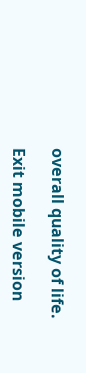overall quality of life.

Exit mobile version